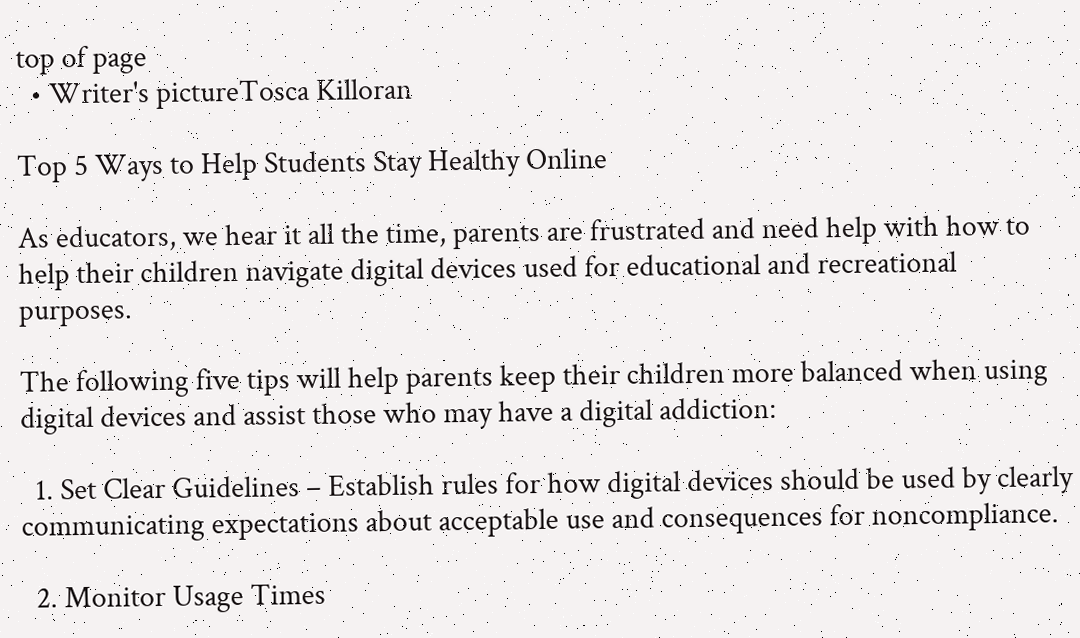top of page
  • Writer's pictureTosca Killoran

Top 5 Ways to Help Students Stay Healthy Online

As educators, we hear it all the time, parents are frustrated and need help with how to help their children navigate digital devices used for educational and recreational purposes.

The following five tips will help parents keep their children more balanced when using digital devices and assist those who may have a digital addiction:

  1. Set Clear Guidelines – Establish rules for how digital devices should be used by clearly communicating expectations about acceptable use and consequences for noncompliance.

  2. Monitor Usage Times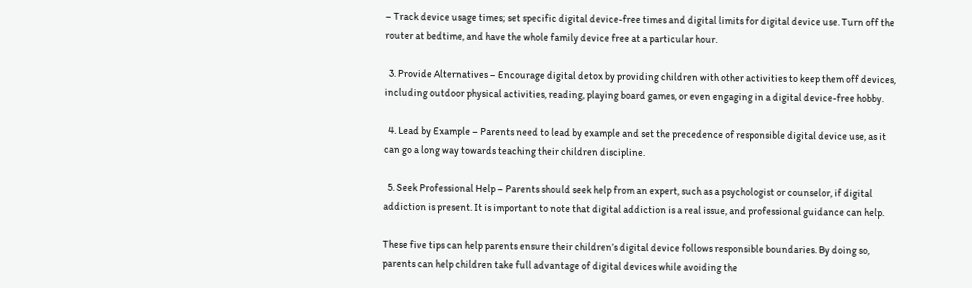– Track device usage times; set specific digital device-free times and digital limits for digital device use. Turn off the router at bedtime, and have the whole family device free at a particular hour.

  3. Provide Alternatives – Encourage digital detox by providing children with other activities to keep them off devices, including outdoor physical activities, reading, playing board games, or even engaging in a digital device-free hobby.

  4. Lead by Example – Parents need to lead by example and set the precedence of responsible digital device use, as it can go a long way towards teaching their children discipline.

  5. Seek Professional Help – Parents should seek help from an expert, such as a psychologist or counselor, if digital addiction is present. It is important to note that digital addiction is a real issue, and professional guidance can help.

These five tips can help parents ensure their children’s digital device follows responsible boundaries. By doing so, parents can help children take full advantage of digital devices while avoiding the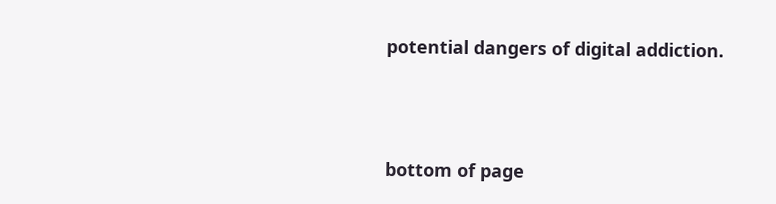potential dangers of digital addiction.



bottom of page